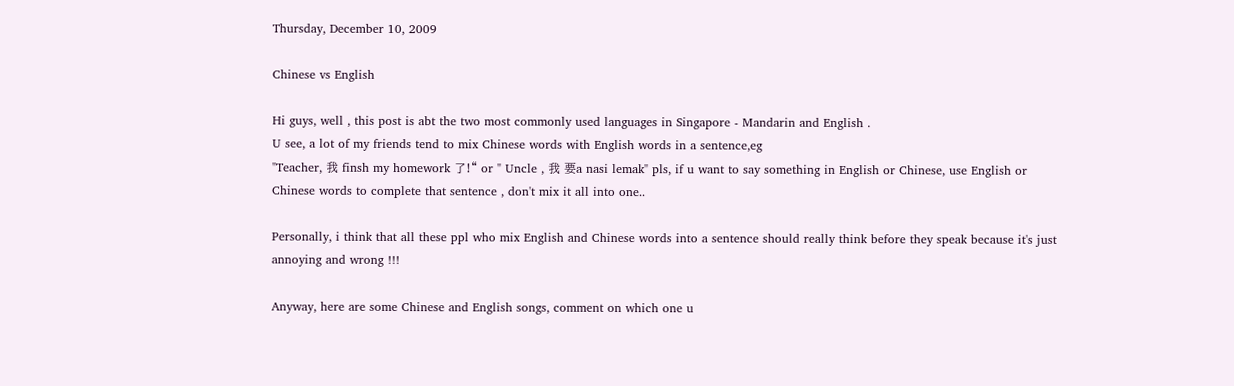Thursday, December 10, 2009

Chinese vs English

Hi guys, well , this post is abt the two most commonly used languages in Singapore - Mandarin and English .
U see, a lot of my friends tend to mix Chinese words with English words in a sentence,eg
"Teacher, 我 finsh my homework 了!“ or " Uncle , 我 要a nasi lemak" pls, if u want to say something in English or Chinese, use English or Chinese words to complete that sentence , don't mix it all into one..

Personally, i think that all these ppl who mix English and Chinese words into a sentence should really think before they speak because it's just annoying and wrong !!!

Anyway, here are some Chinese and English songs, comment on which one u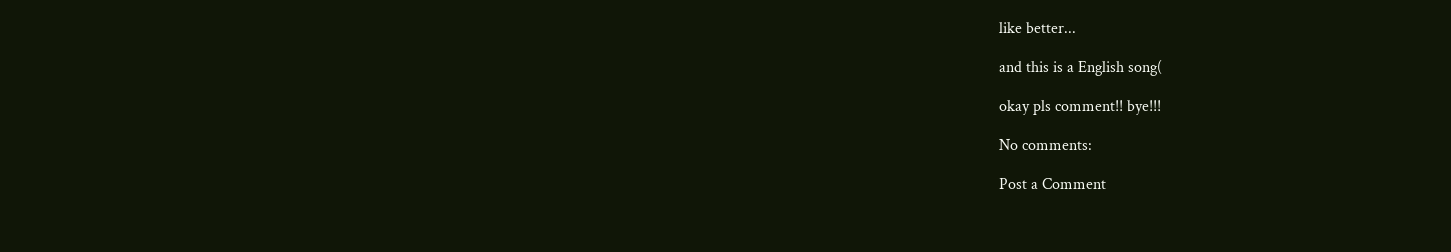like better...

and this is a English song(

okay pls comment!! bye!!!

No comments:

Post a Comment